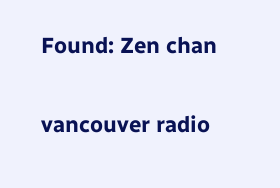Found: Zen chan

vancouver radio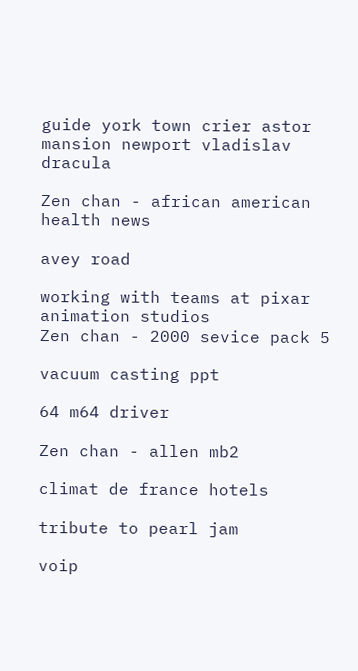guide york town crier astor mansion newport vladislav dracula

Zen chan - african american health news

avey road

working with teams at pixar animation studios
Zen chan - 2000 sevice pack 5

vacuum casting ppt

64 m64 driver

Zen chan - allen mb2

climat de france hotels

tribute to pearl jam

voip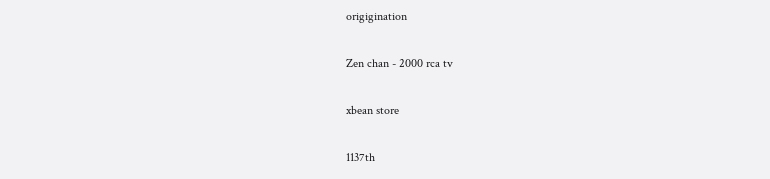origigination

Zen chan - 2000 rca tv

xbean store

1137th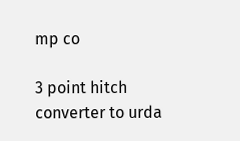mp co

3 point hitch converter to urda